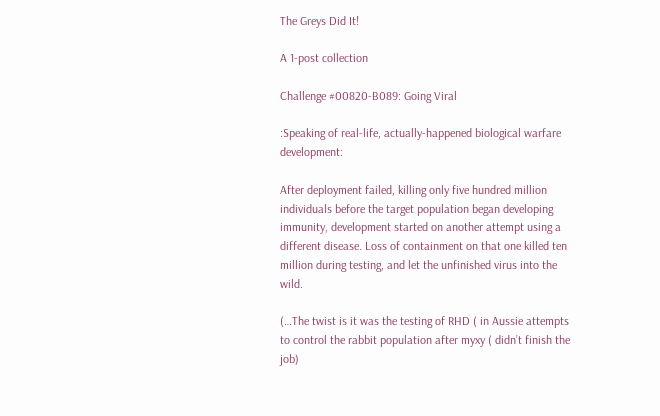The Greys Did It!

A 1-post collection

Challenge #00820-B089: Going Viral

:Speaking of real-life, actually-happened biological warfare development:

After deployment failed, killing only five hundred million individuals before the target population began developing immunity, development started on another attempt using a different disease. Loss of containment on that one killed ten million during testing, and let the unfinished virus into the wild.

(…The twist is it was the testing of RHD ( in Aussie attempts to control the rabbit population after myxy ( didn’t finish the job)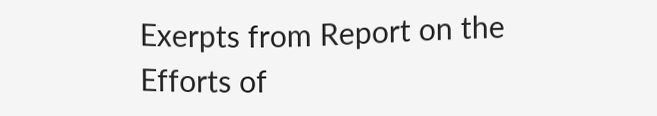Exerpts from Report on the Efforts of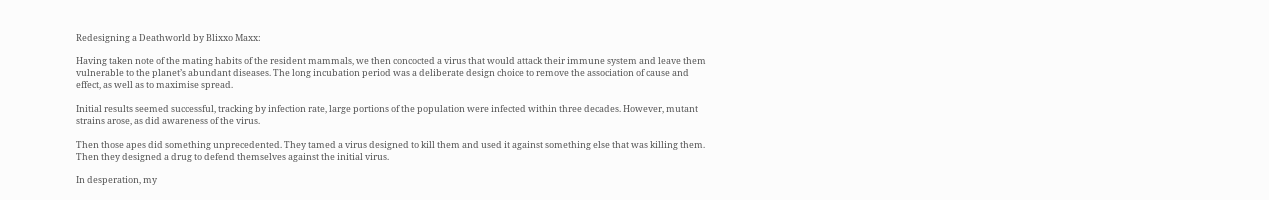Redesigning a Deathworld by Blixxo Maxx:

Having taken note of the mating habits of the resident mammals, we then concocted a virus that would attack their immune system and leave them vulnerable to the planet’s abundant diseases. The long incubation period was a deliberate design choice to remove the association of cause and effect, as well as to maximise spread.

Initial results seemed successful, tracking by infection rate, large portions of the population were infected within three decades. However, mutant strains arose, as did awareness of the virus.

Then those apes did something unprecedented. They tamed a virus designed to kill them and used it against something else that was killing them. Then they designed a drug to defend themselves against the initial virus.

In desperation, my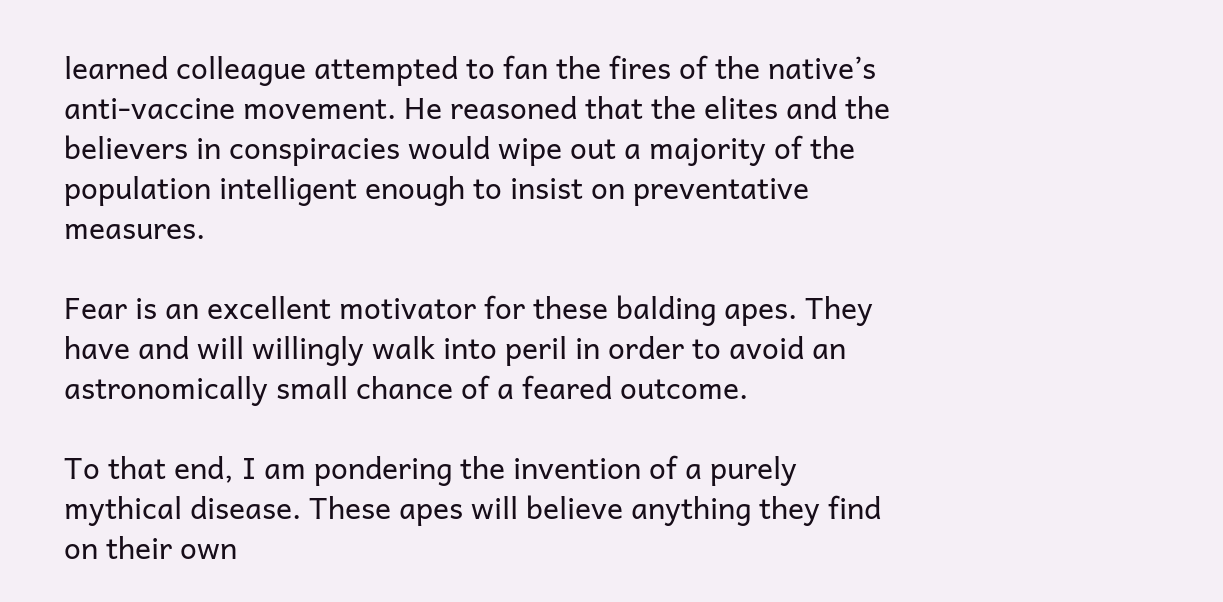learned colleague attempted to fan the fires of the native’s anti-vaccine movement. He reasoned that the elites and the believers in conspiracies would wipe out a majority of the population intelligent enough to insist on preventative measures.

Fear is an excellent motivator for these balding apes. They have and will willingly walk into peril in order to avoid an astronomically small chance of a feared outcome.

To that end, I am pondering the invention of a purely mythical disease. These apes will believe anything they find on their own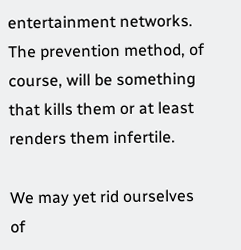entertainment networks. The prevention method, of course, will be something that kills them or at least renders them infertile.

We may yet rid ourselves of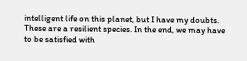intelligent life on this planet, but I have my doubts. These are a resilient species. In the end, we may have to be satisfied with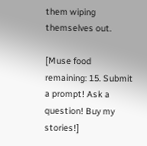them wiping themselves out.

[Muse food remaining: 15. Submit a prompt! Ask a question! Buy my stories!]